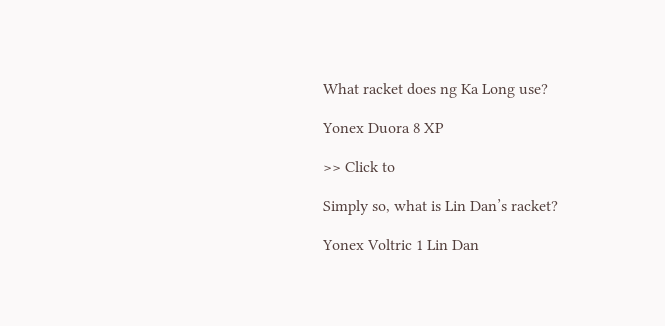What racket does ng Ka Long use?

Yonex Duora 8 XP

>> Click to

Simply so, what is Lin Dan’s racket?

Yonex Voltric 1 Lin Dan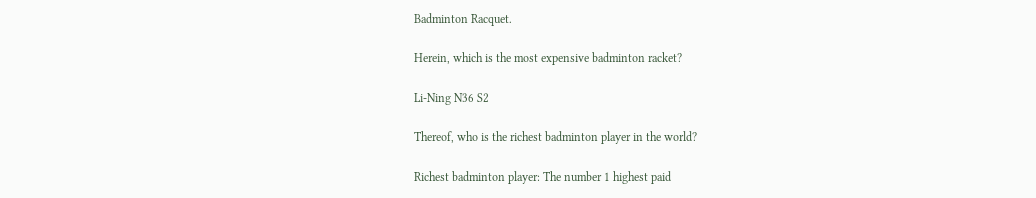Badminton Racquet.

Herein, which is the most expensive badminton racket?

Li-Ning N36 S2

Thereof, who is the richest badminton player in the world?

Richest badminton player: The number 1 highest paid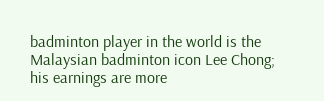badminton player in the world is the Malaysian badminton icon Lee Chong; his earnings are more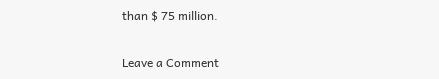than $ 75 million.

Leave a Comment